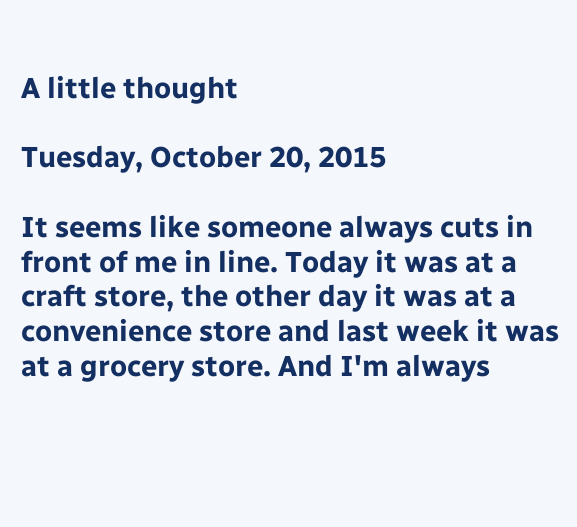A little thought

Tuesday, October 20, 2015

It seems like someone always cuts in front of me in line. Today it was at a craft store, the other day it was at a convenience store and last week it was at a grocery store. And I'm always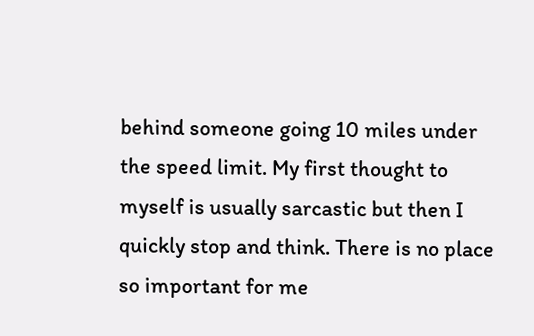behind someone going 10 miles under the speed limit. My first thought to myself is usually sarcastic but then I quickly stop and think. There is no place so important for me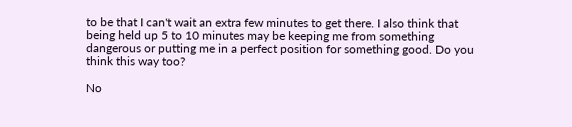to be that I can't wait an extra few minutes to get there. I also think that being held up 5 to 10 minutes may be keeping me from something dangerous or putting me in a perfect position for something good. Do you think this way too?

No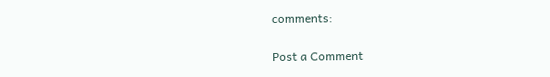comments:

Post a Comment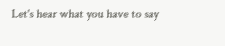Let's hear what you have to say